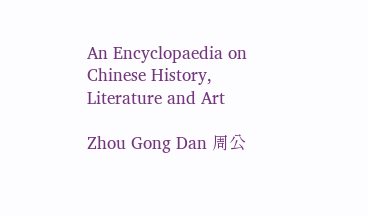An Encyclopaedia on Chinese History, Literature and Art

Zhou Gong Dan 周公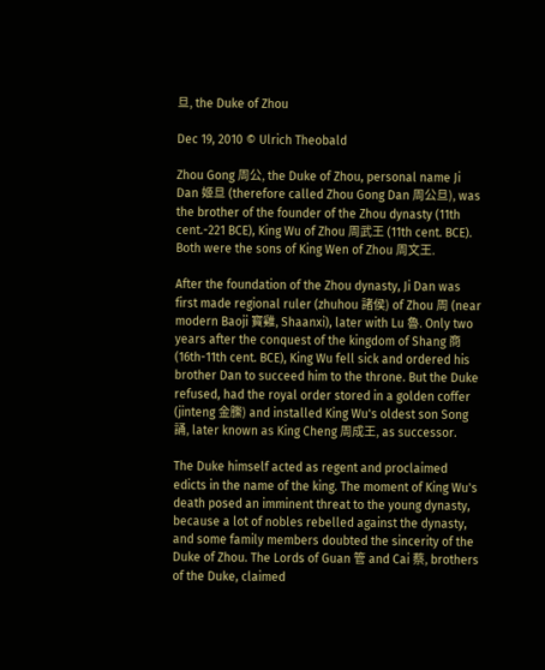旦, the Duke of Zhou

Dec 19, 2010 © Ulrich Theobald

Zhou Gong 周公, the Duke of Zhou, personal name Ji Dan 姬旦 (therefore called Zhou Gong Dan 周公旦), was the brother of the founder of the Zhou dynasty (11th cent.-221 BCE), King Wu of Zhou 周武王 (11th cent. BCE). Both were the sons of King Wen of Zhou 周文王.

After the foundation of the Zhou dynasty, Ji Dan was first made regional ruler (zhuhou 諸侯) of Zhou 周 (near modern Baoji 寳雞, Shaanxi), later with Lu 魯. Only two years after the conquest of the kingdom of Shang 商 (16th-11th cent. BCE), King Wu fell sick and ordered his brother Dan to succeed him to the throne. But the Duke refused, had the royal order stored in a golden coffer (jinteng 金縢) and installed King Wu's oldest son Song 誦, later known as King Cheng 周成王, as successor.

The Duke himself acted as regent and proclaimed edicts in the name of the king. The moment of King Wu's death posed an imminent threat to the young dynasty, because a lot of nobles rebelled against the dynasty, and some family members doubted the sincerity of the Duke of Zhou. The Lords of Guan 管 and Cai 蔡, brothers of the Duke, claimed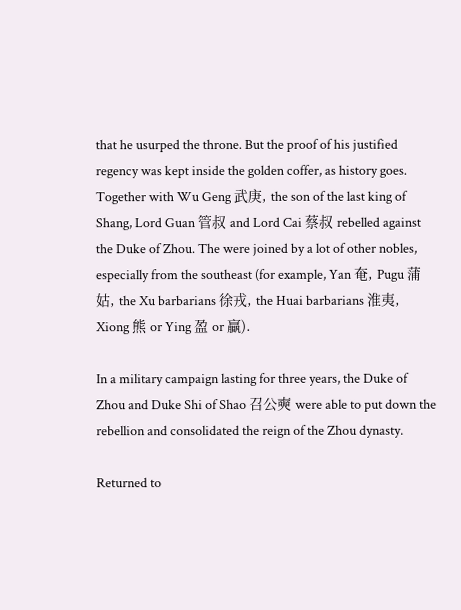that he usurped the throne. But the proof of his justified regency was kept inside the golden coffer, as history goes. Together with Wu Geng 武庚, the son of the last king of Shang, Lord Guan 管叔 and Lord Cai 蔡叔 rebelled against the Duke of Zhou. The were joined by a lot of other nobles, especially from the southeast (for example, Yan 奄, Pugu 蒲姑, the Xu barbarians 徐戎, the Huai barbarians 淮夷, Xiong 熊 or Ying 盈 or 贏).

In a military campaign lasting for three years, the Duke of Zhou and Duke Shi of Shao 召公奭 were able to put down the rebellion and consolidated the reign of the Zhou dynasty.

Returned to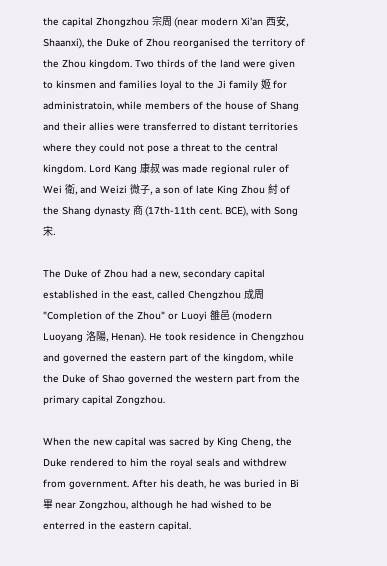the capital Zhongzhou 宗周 (near modern Xi'an 西安, Shaanxi), the Duke of Zhou reorganised the territory of the Zhou kingdom. Two thirds of the land were given to kinsmen and families loyal to the Ji family 姬 for administratoin, while members of the house of Shang and their allies were transferred to distant territories where they could not pose a threat to the central kingdom. Lord Kang 康叔 was made regional ruler of Wei 衛, and Weizi 微子, a son of late King Zhou 紂 of the Shang dynasty 商 (17th-11th cent. BCE), with Song 宋.

The Duke of Zhou had a new, secondary capital established in the east, called Chengzhou 成周 "Completion of the Zhou" or Luoyi 雒邑 (modern Luoyang 洛陽, Henan). He took residence in Chengzhou and governed the eastern part of the kingdom, while the Duke of Shao governed the western part from the primary capital Zongzhou.

When the new capital was sacred by King Cheng, the Duke rendered to him the royal seals and withdrew from government. After his death, he was buried in Bi 畢 near Zongzhou, although he had wished to be enterred in the eastern capital.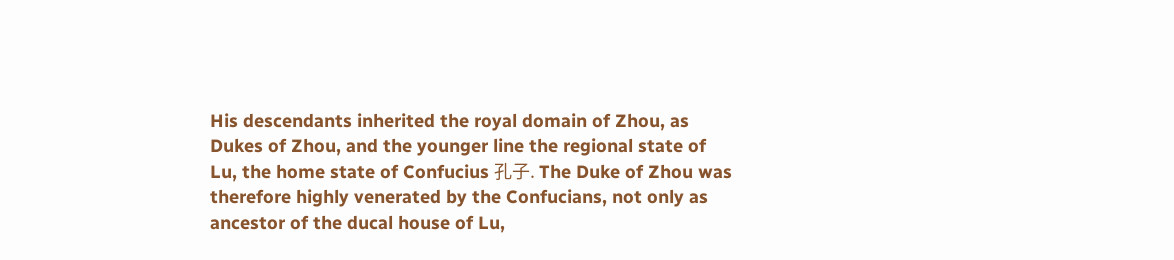His descendants inherited the royal domain of Zhou, as Dukes of Zhou, and the younger line the regional state of Lu, the home state of Confucius 孔子. The Duke of Zhou was therefore highly venerated by the Confucians, not only as ancestor of the ducal house of Lu,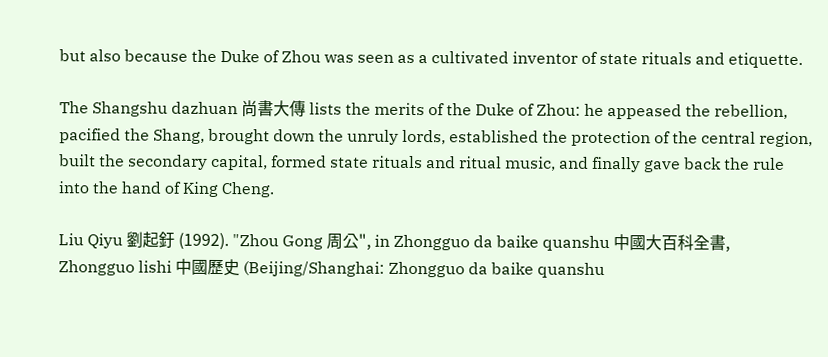but also because the Duke of Zhou was seen as a cultivated inventor of state rituals and etiquette.

The Shangshu dazhuan 尚書大傳 lists the merits of the Duke of Zhou: he appeased the rebellion, pacified the Shang, brought down the unruly lords, established the protection of the central region, built the secondary capital, formed state rituals and ritual music, and finally gave back the rule into the hand of King Cheng.

Liu Qiyu 劉起釪 (1992). "Zhou Gong 周公", in Zhongguo da baike quanshu 中國大百科全書, Zhongguo lishi 中國歷史 (Beijing/Shanghai: Zhongguo da baike quanshu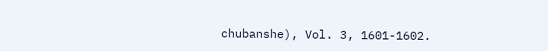chubanshe), Vol. 3, 1601-1602.